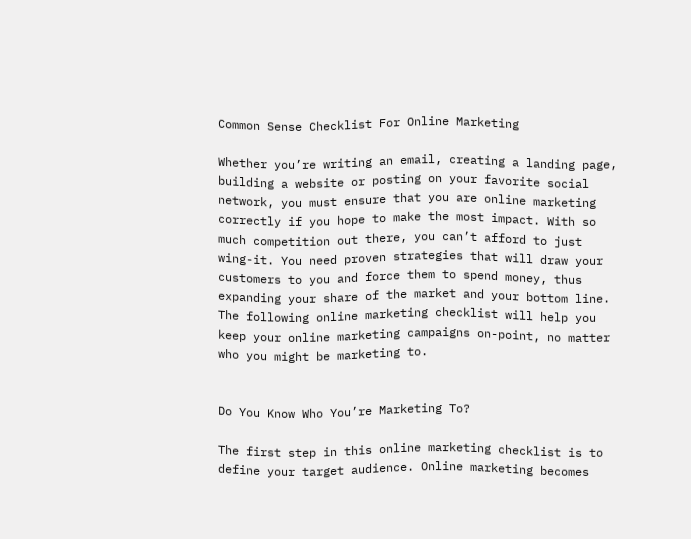Common Sense Checklist For Online Marketing

Whether you’re writing an email, creating a landing page, building a website or posting on your favorite social network, you must ensure that you are online marketing correctly if you hope to make the most impact. With so much competition out there, you can’t afford to just wing-it. You need proven strategies that will draw your customers to you and force them to spend money, thus expanding your share of the market and your bottom line. The following online marketing checklist will help you keep your online marketing campaigns on-point, no matter who you might be marketing to.


Do You Know Who You’re Marketing To?

The first step in this online marketing checklist is to define your target audience. Online marketing becomes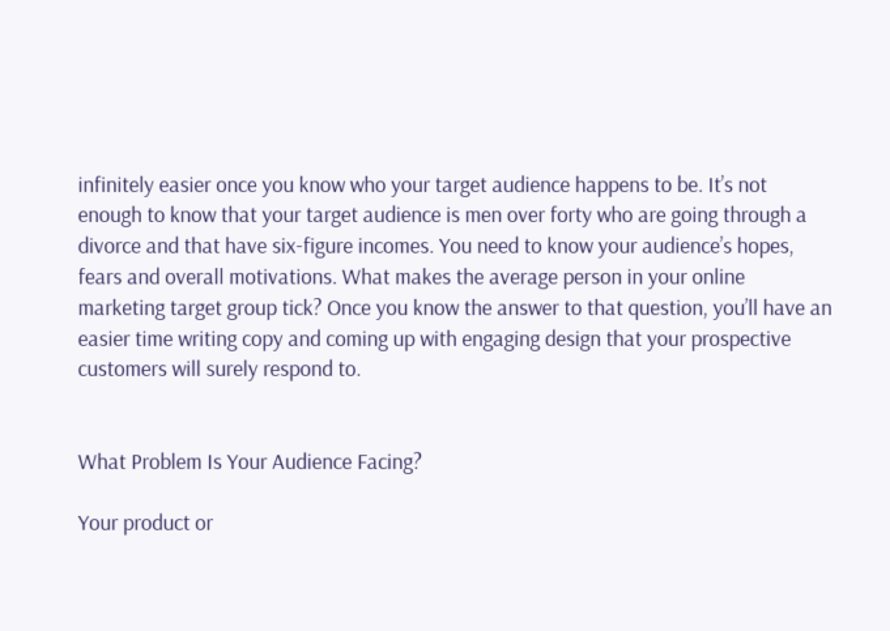infinitely easier once you know who your target audience happens to be. It’s not enough to know that your target audience is men over forty who are going through a divorce and that have six-figure incomes. You need to know your audience’s hopes, fears and overall motivations. What makes the average person in your online marketing target group tick? Once you know the answer to that question, you’ll have an easier time writing copy and coming up with engaging design that your prospective customers will surely respond to.


What Problem Is Your Audience Facing?

Your product or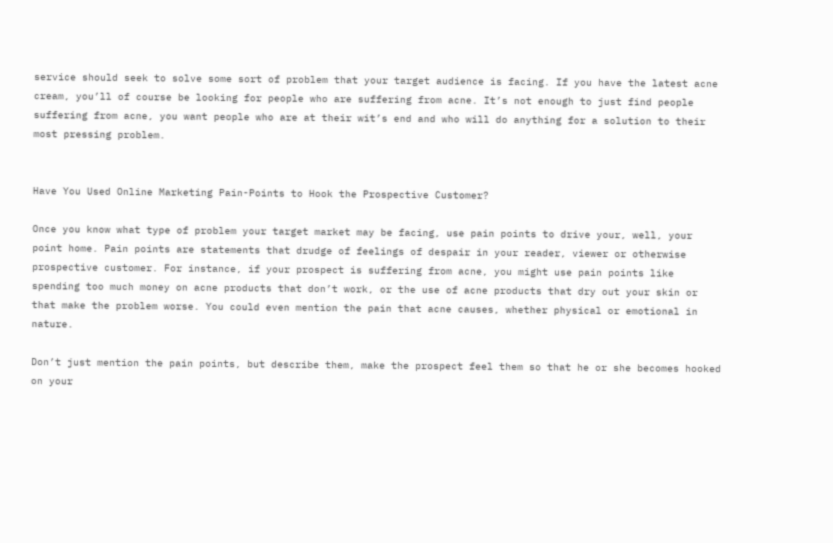service should seek to solve some sort of problem that your target audience is facing. If you have the latest acne cream, you’ll of course be looking for people who are suffering from acne. It’s not enough to just find people suffering from acne, you want people who are at their wit’s end and who will do anything for a solution to their most pressing problem.


Have You Used Online Marketing Pain-Points to Hook the Prospective Customer?

Once you know what type of problem your target market may be facing, use pain points to drive your, well, your point home. Pain points are statements that drudge of feelings of despair in your reader, viewer or otherwise prospective customer. For instance, if your prospect is suffering from acne, you might use pain points like spending too much money on acne products that don’t work, or the use of acne products that dry out your skin or that make the problem worse. You could even mention the pain that acne causes, whether physical or emotional in nature.

Don’t just mention the pain points, but describe them, make the prospect feel them so that he or she becomes hooked on your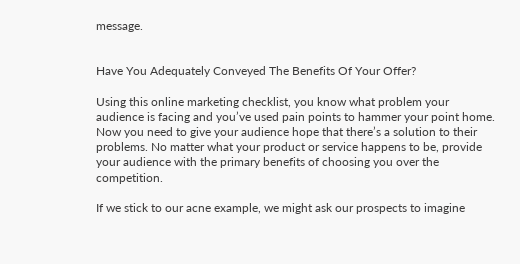message.


Have You Adequately Conveyed The Benefits Of Your Offer?

Using this online marketing checklist, you know what problem your audience is facing and you’ve used pain points to hammer your point home. Now you need to give your audience hope that there’s a solution to their problems. No matter what your product or service happens to be, provide your audience with the primary benefits of choosing you over the competition.

If we stick to our acne example, we might ask our prospects to imagine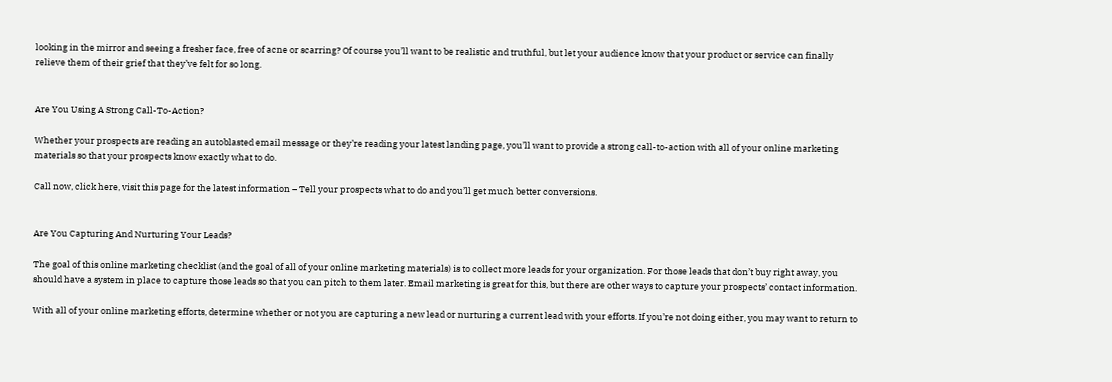looking in the mirror and seeing a fresher face, free of acne or scarring? Of course you’ll want to be realistic and truthful, but let your audience know that your product or service can finally relieve them of their grief that they’ve felt for so long.


Are You Using A Strong Call-To-Action?

Whether your prospects are reading an autoblasted email message or they’re reading your latest landing page, you’ll want to provide a strong call-to-action with all of your online marketing materials so that your prospects know exactly what to do.

Call now, click here, visit this page for the latest information – Tell your prospects what to do and you’ll get much better conversions.


Are You Capturing And Nurturing Your Leads?

The goal of this online marketing checklist (and the goal of all of your online marketing materials) is to collect more leads for your organization. For those leads that don’t buy right away, you should have a system in place to capture those leads so that you can pitch to them later. Email marketing is great for this, but there are other ways to capture your prospects’ contact information.

With all of your online marketing efforts, determine whether or not you are capturing a new lead or nurturing a current lead with your efforts. If you’re not doing either, you may want to return to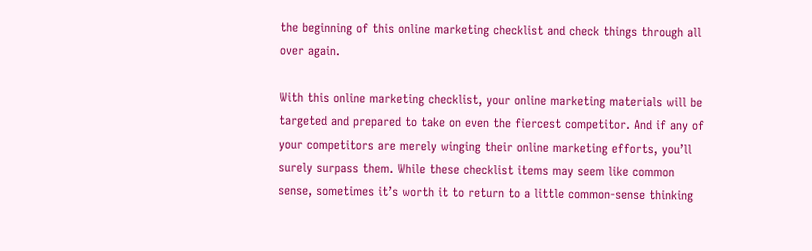the beginning of this online marketing checklist and check things through all over again.

With this online marketing checklist, your online marketing materials will be targeted and prepared to take on even the fiercest competitor. And if any of your competitors are merely winging their online marketing efforts, you’ll surely surpass them. While these checklist items may seem like common sense, sometimes it’s worth it to return to a little common-sense thinking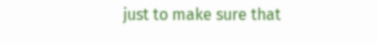just to make sure that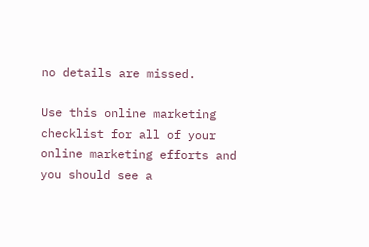no details are missed.

Use this online marketing checklist for all of your online marketing efforts and you should see a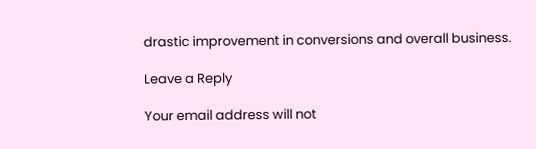drastic improvement in conversions and overall business.

Leave a Reply

Your email address will not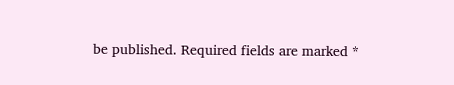be published. Required fields are marked *